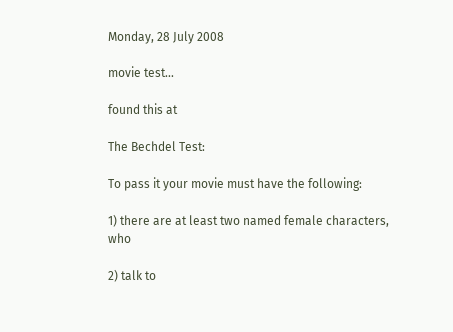Monday, 28 July 2008

movie test...

found this at

The Bechdel Test:

To pass it your movie must have the following:

1) there are at least two named female characters, who

2) talk to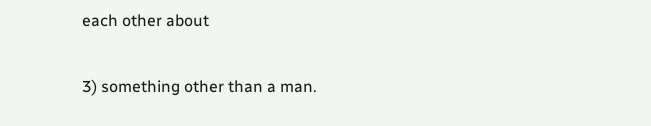each other about

3) something other than a man.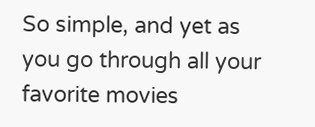So simple, and yet as you go through all your favorite movies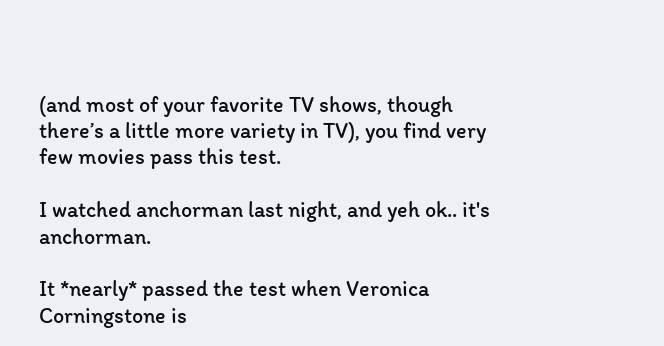(and most of your favorite TV shows, though there’s a little more variety in TV), you find very few movies pass this test.

I watched anchorman last night, and yeh ok.. it's anchorman.

It *nearly* passed the test when Veronica Corningstone is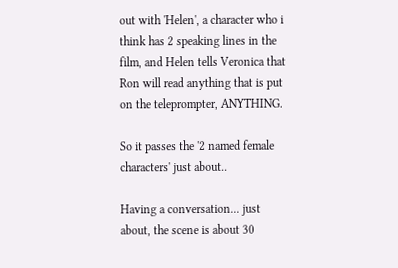out with 'Helen', a character who i think has 2 speaking lines in the film, and Helen tells Veronica that Ron will read anything that is put on the teleprompter, ANYTHING.

So it passes the '2 named female characters' just about..

Having a conversation... just about, the scene is about 30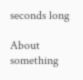seconds long

About something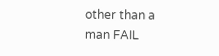other than a man FAIL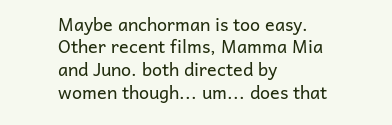Maybe anchorman is too easy. Other recent films, Mamma Mia and Juno. both directed by women though... um... does that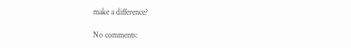make a difference?

No comments: